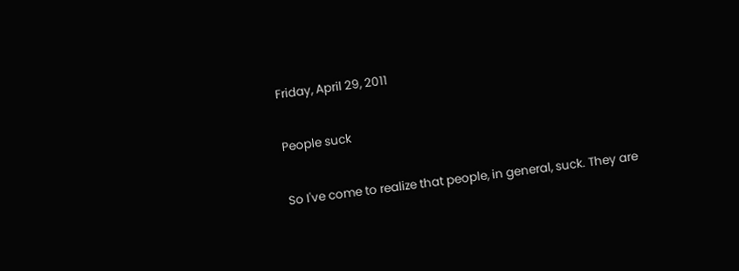Friday, April 29, 2011

People suck

So I've come to realize that people, in general, suck. They are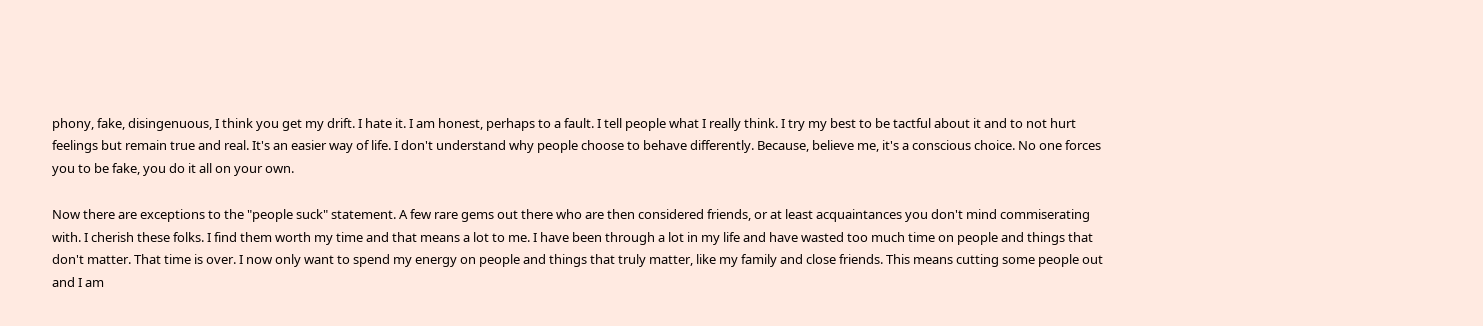phony, fake, disingenuous, I think you get my drift. I hate it. I am honest, perhaps to a fault. I tell people what I really think. I try my best to be tactful about it and to not hurt feelings but remain true and real. It's an easier way of life. I don't understand why people choose to behave differently. Because, believe me, it's a conscious choice. No one forces you to be fake, you do it all on your own.

Now there are exceptions to the "people suck" statement. A few rare gems out there who are then considered friends, or at least acquaintances you don't mind commiserating with. I cherish these folks. I find them worth my time and that means a lot to me. I have been through a lot in my life and have wasted too much time on people and things that don't matter. That time is over. I now only want to spend my energy on people and things that truly matter, like my family and close friends. This means cutting some people out and I am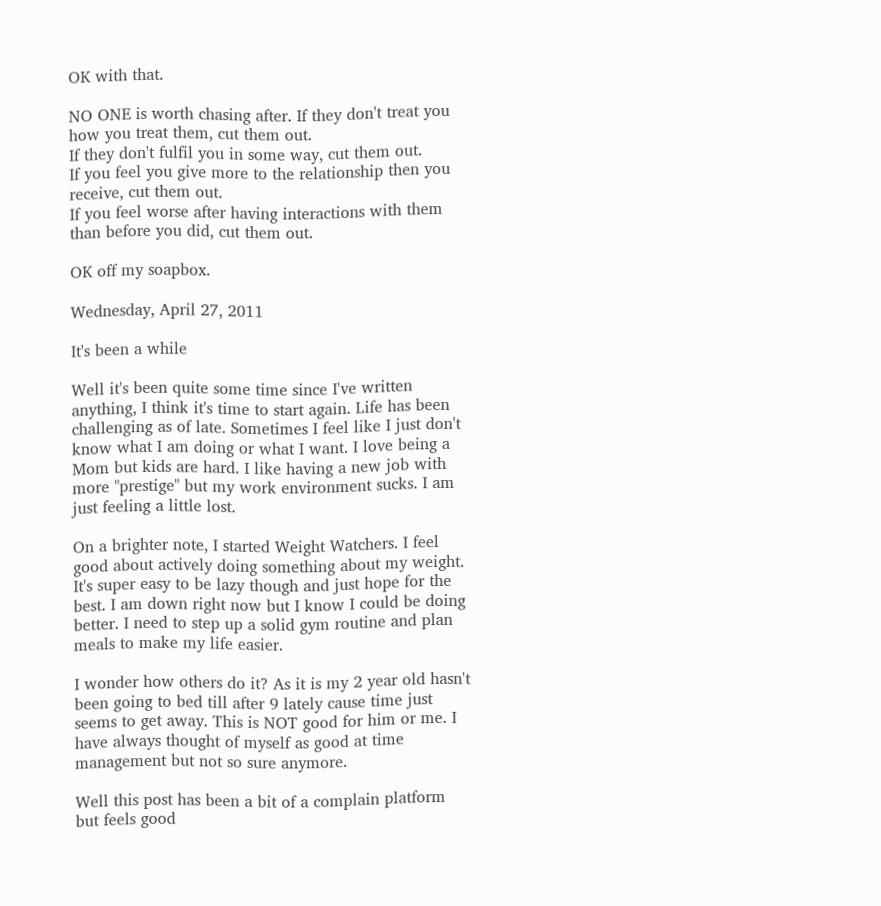OK with that.

NO ONE is worth chasing after. If they don't treat you how you treat them, cut them out.
If they don't fulfil you in some way, cut them out.
If you feel you give more to the relationship then you receive, cut them out.
If you feel worse after having interactions with them than before you did, cut them out.

OK off my soapbox.

Wednesday, April 27, 2011

It's been a while

Well it's been quite some time since I've written anything, I think it's time to start again. Life has been challenging as of late. Sometimes I feel like I just don't know what I am doing or what I want. I love being a Mom but kids are hard. I like having a new job with more "prestige" but my work environment sucks. I am just feeling a little lost.

On a brighter note, I started Weight Watchers. I feel good about actively doing something about my weight. It's super easy to be lazy though and just hope for the best. I am down right now but I know I could be doing better. I need to step up a solid gym routine and plan meals to make my life easier.

I wonder how others do it? As it is my 2 year old hasn't been going to bed till after 9 lately cause time just seems to get away. This is NOT good for him or me. I have always thought of myself as good at time management but not so sure anymore.

Well this post has been a bit of a complain platform but feels good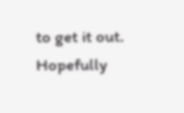to get it out. Hopefully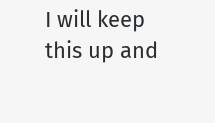I will keep this up and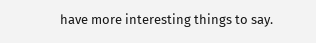have more interesting things to say.